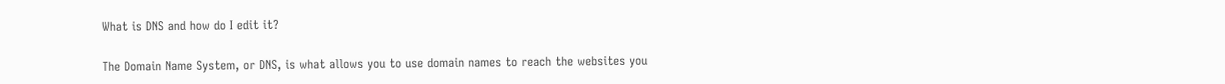What is DNS and how do I edit it?

The Domain Name System, or DNS, is what allows you to use domain names to reach the websites you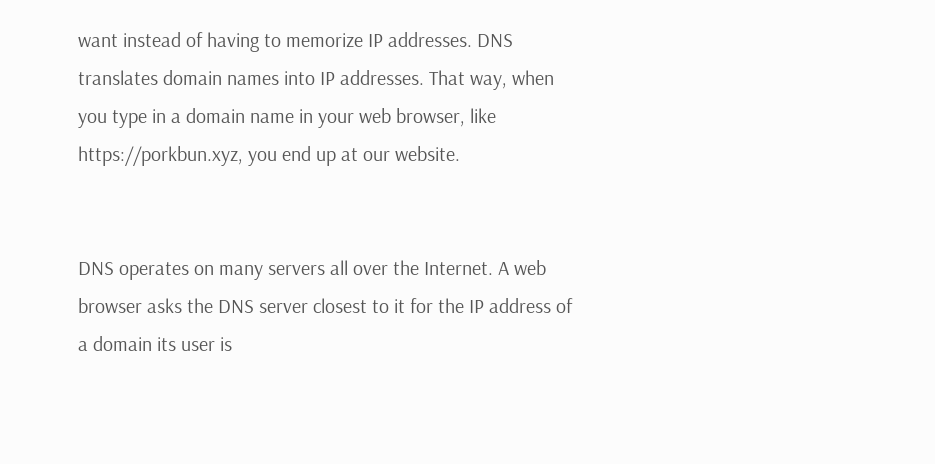want instead of having to memorize IP addresses. DNS translates domain names into IP addresses. That way, when you type in a domain name in your web browser, like https://porkbun.xyz, you end up at our website.


DNS operates on many servers all over the Internet. A web browser asks the DNS server closest to it for the IP address of a domain its user is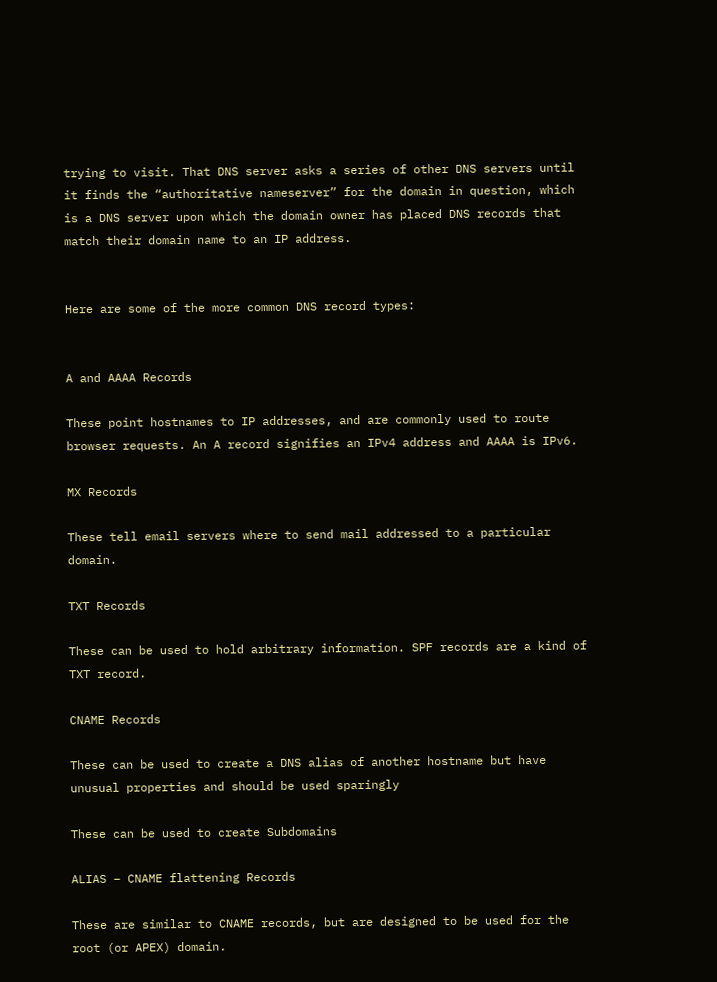trying to visit. That DNS server asks a series of other DNS servers until it finds the “authoritative nameserver” for the domain in question, which is a DNS server upon which the domain owner has placed DNS records that match their domain name to an IP address.


Here are some of the more common DNS record types:


A and AAAA Records

These point hostnames to IP addresses, and are commonly used to route browser requests. An A record signifies an IPv4 address and AAAA is IPv6.

MX Records

These tell email servers where to send mail addressed to a particular domain.

TXT Records

These can be used to hold arbitrary information. SPF records are a kind of TXT record.

CNAME Records

These can be used to create a DNS alias of another hostname but have unusual properties and should be used sparingly

These can be used to create Subdomains

ALIAS – CNAME flattening Records

These are similar to CNAME records, but are designed to be used for the root (or APEX) domain.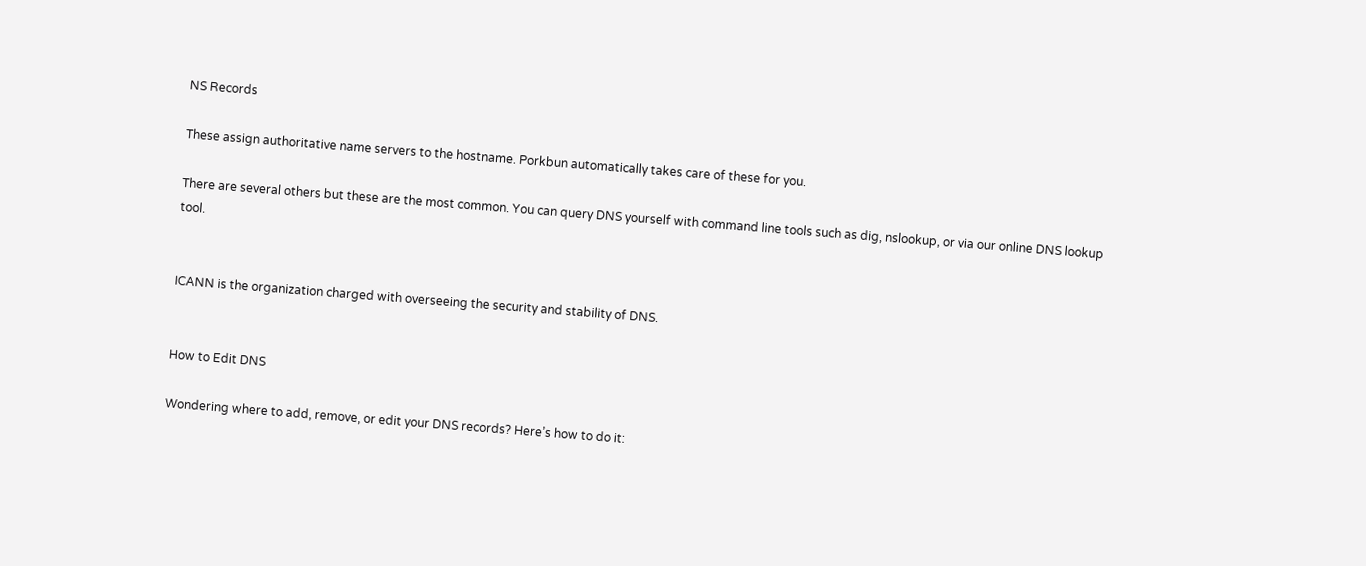NS Records

These assign authoritative name servers to the hostname. Porkbun automatically takes care of these for you.

There are several others but these are the most common. You can query DNS yourself with command line tools such as dig, nslookup, or via our online DNS lookup tool.


ICANN is the organization charged with overseeing the security and stability of DNS.


How to Edit DNS

Wondering where to add, remove, or edit your DNS records? Here’s how to do it: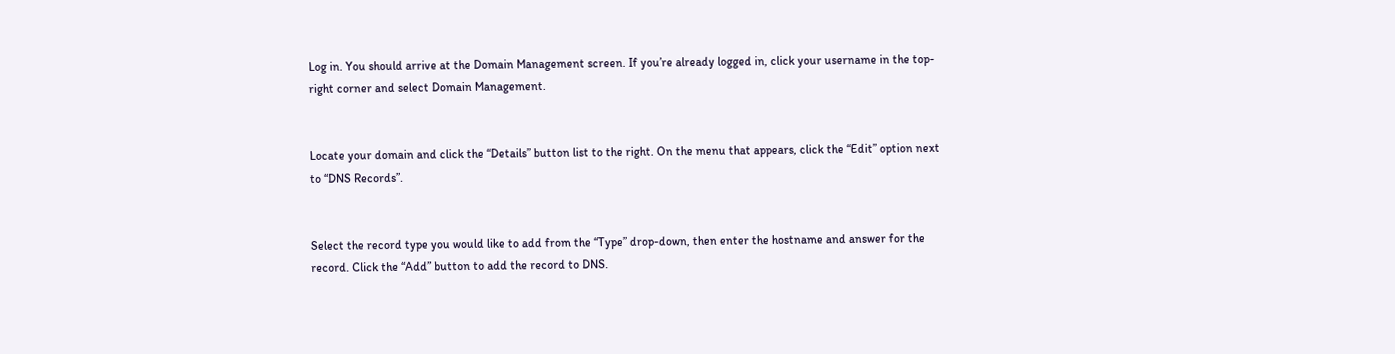Log in. You should arrive at the Domain Management screen. If you’re already logged in, click your username in the top-right corner and select Domain Management.


Locate your domain and click the “Details” button list to the right. On the menu that appears, click the “Edit” option next to “DNS Records”.


Select the record type you would like to add from the “Type” drop-down, then enter the hostname and answer for the record. Click the “Add” button to add the record to DNS.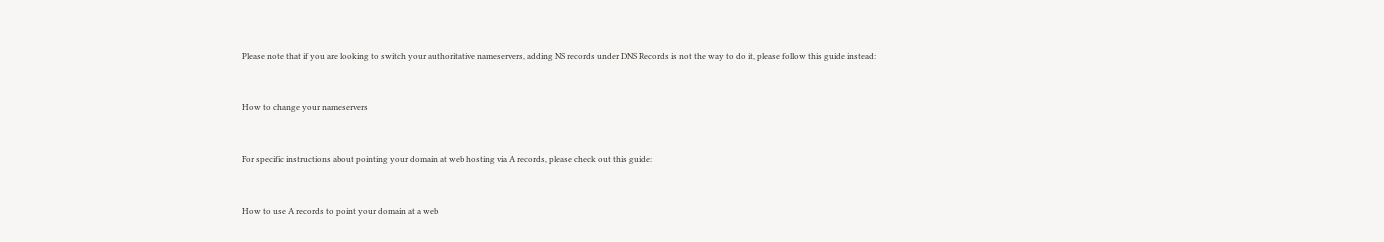Please note that if you are looking to switch your authoritative nameservers, adding NS records under DNS Records is not the way to do it, please follow this guide instead:


How to change your nameservers


For specific instructions about pointing your domain at web hosting via A records, please check out this guide:


How to use A records to point your domain at a web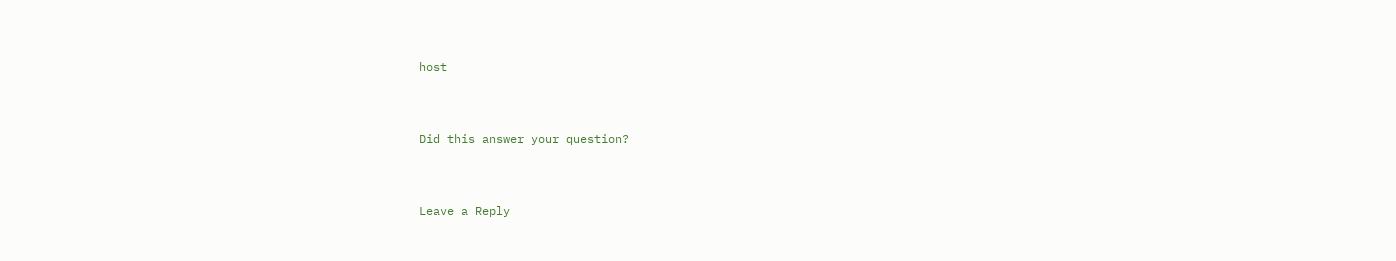host


Did this answer your question?


Leave a Reply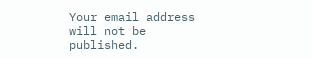Your email address will not be published.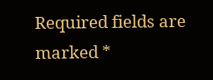Required fields are marked *